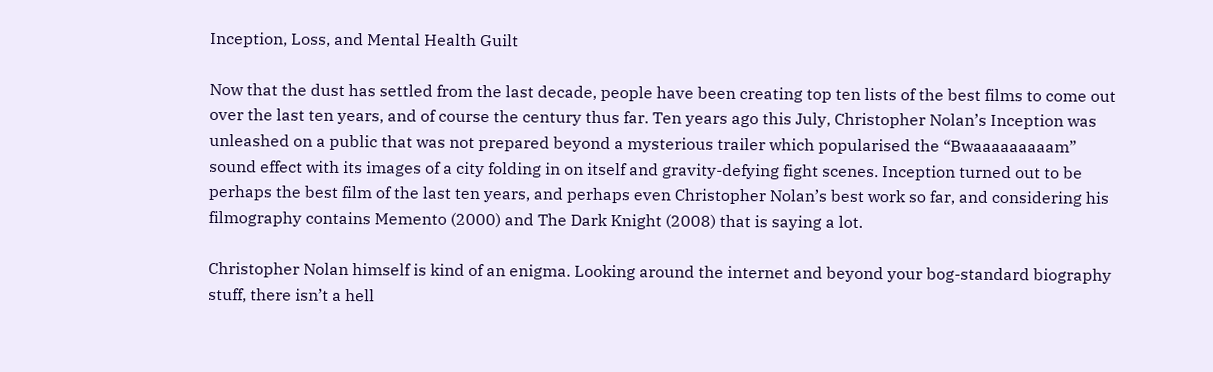Inception, Loss, and Mental Health Guilt

Now that the dust has settled from the last decade, people have been creating top ten lists of the best films to come out over the last ten years, and of course the century thus far. Ten years ago this July, Christopher Nolan’s Inception was unleashed on a public that was not prepared beyond a mysterious trailer which popularised the “Bwaaaaaaaaam” sound effect with its images of a city folding in on itself and gravity-defying fight scenes. Inception turned out to be perhaps the best film of the last ten years, and perhaps even Christopher Nolan’s best work so far, and considering his filmography contains Memento (2000) and The Dark Knight (2008) that is saying a lot.

Christopher Nolan himself is kind of an enigma. Looking around the internet and beyond your bog-standard biography stuff, there isn’t a hell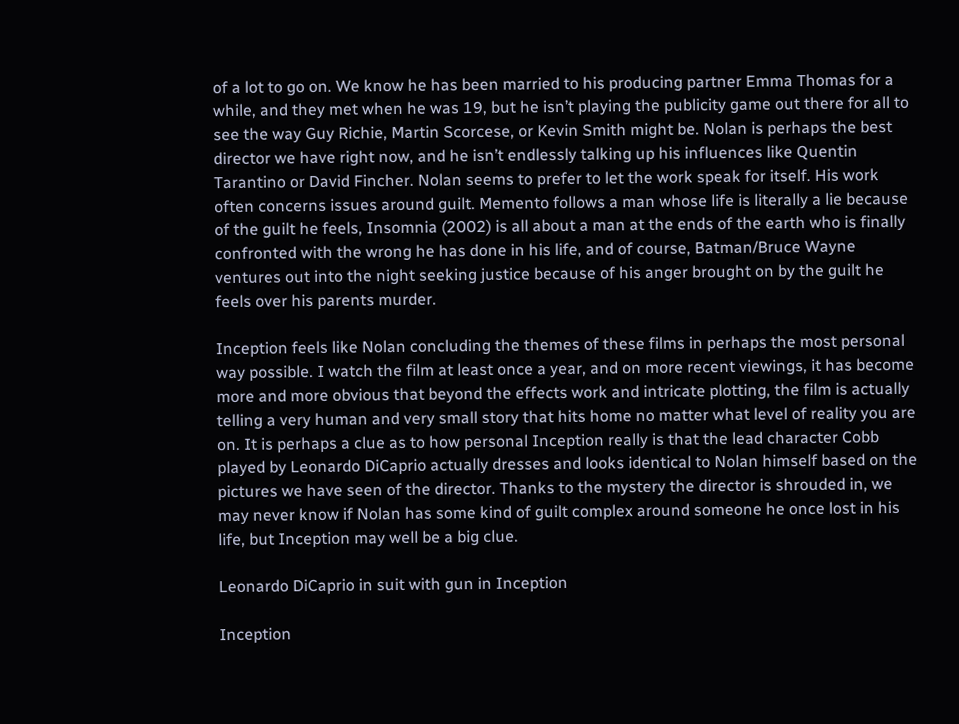of a lot to go on. We know he has been married to his producing partner Emma Thomas for a while, and they met when he was 19, but he isn’t playing the publicity game out there for all to see the way Guy Richie, Martin Scorcese, or Kevin Smith might be. Nolan is perhaps the best director we have right now, and he isn’t endlessly talking up his influences like Quentin Tarantino or David Fincher. Nolan seems to prefer to let the work speak for itself. His work often concerns issues around guilt. Memento follows a man whose life is literally a lie because of the guilt he feels, Insomnia (2002) is all about a man at the ends of the earth who is finally confronted with the wrong he has done in his life, and of course, Batman/Bruce Wayne ventures out into the night seeking justice because of his anger brought on by the guilt he feels over his parents murder.

Inception feels like Nolan concluding the themes of these films in perhaps the most personal way possible. I watch the film at least once a year, and on more recent viewings, it has become more and more obvious that beyond the effects work and intricate plotting, the film is actually telling a very human and very small story that hits home no matter what level of reality you are on. It is perhaps a clue as to how personal Inception really is that the lead character Cobb played by Leonardo DiCaprio actually dresses and looks identical to Nolan himself based on the pictures we have seen of the director. Thanks to the mystery the director is shrouded in, we may never know if Nolan has some kind of guilt complex around someone he once lost in his life, but Inception may well be a big clue.

Leonardo DiCaprio in suit with gun in Inception

Inception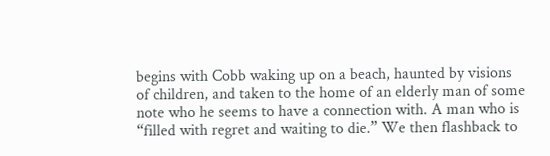begins with Cobb waking up on a beach, haunted by visions of children, and taken to the home of an elderly man of some note who he seems to have a connection with. A man who is “filled with regret and waiting to die.” We then flashback to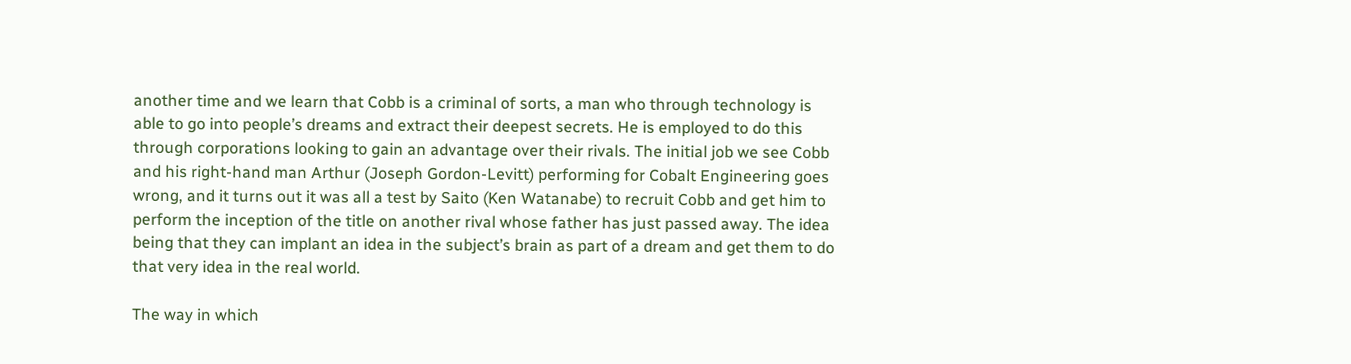another time and we learn that Cobb is a criminal of sorts, a man who through technology is able to go into people’s dreams and extract their deepest secrets. He is employed to do this through corporations looking to gain an advantage over their rivals. The initial job we see Cobb and his right-hand man Arthur (Joseph Gordon-Levitt) performing for Cobalt Engineering goes wrong, and it turns out it was all a test by Saito (Ken Watanabe) to recruit Cobb and get him to perform the inception of the title on another rival whose father has just passed away. The idea being that they can implant an idea in the subject’s brain as part of a dream and get them to do that very idea in the real world.

The way in which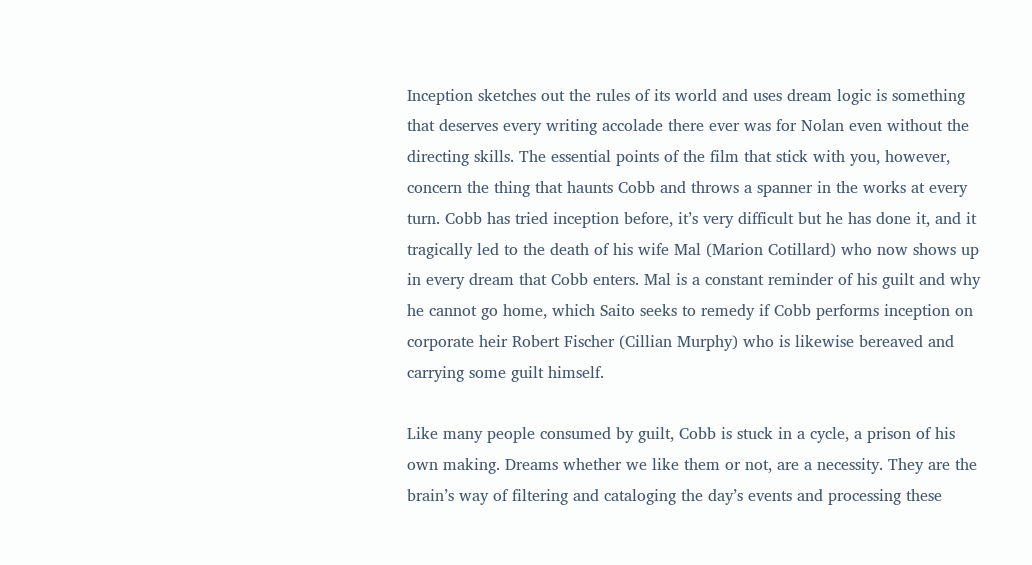Inception sketches out the rules of its world and uses dream logic is something that deserves every writing accolade there ever was for Nolan even without the directing skills. The essential points of the film that stick with you, however, concern the thing that haunts Cobb and throws a spanner in the works at every turn. Cobb has tried inception before, it’s very difficult but he has done it, and it tragically led to the death of his wife Mal (Marion Cotillard) who now shows up in every dream that Cobb enters. Mal is a constant reminder of his guilt and why he cannot go home, which Saito seeks to remedy if Cobb performs inception on corporate heir Robert Fischer (Cillian Murphy) who is likewise bereaved and carrying some guilt himself.

Like many people consumed by guilt, Cobb is stuck in a cycle, a prison of his own making. Dreams whether we like them or not, are a necessity. They are the brain’s way of filtering and cataloging the day’s events and processing these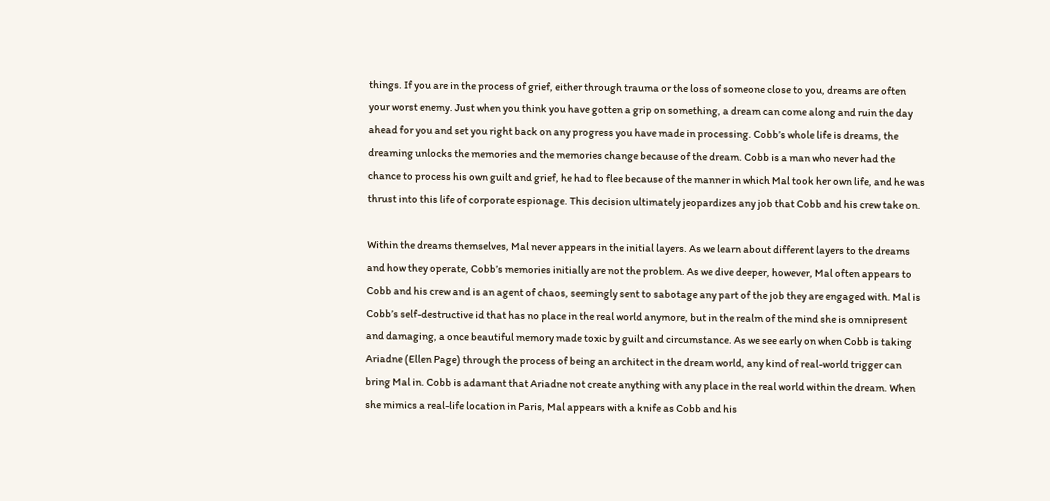things. If you are in the process of grief, either through trauma or the loss of someone close to you, dreams are often your worst enemy. Just when you think you have gotten a grip on something, a dream can come along and ruin the day ahead for you and set you right back on any progress you have made in processing. Cobb’s whole life is dreams, the dreaming unlocks the memories and the memories change because of the dream. Cobb is a man who never had the chance to process his own guilt and grief, he had to flee because of the manner in which Mal took her own life, and he was thrust into this life of corporate espionage. This decision ultimately jeopardizes any job that Cobb and his crew take on.

Within the dreams themselves, Mal never appears in the initial layers. As we learn about different layers to the dreams and how they operate, Cobb’s memories initially are not the problem. As we dive deeper, however, Mal often appears to Cobb and his crew and is an agent of chaos, seemingly sent to sabotage any part of the job they are engaged with. Mal is Cobb’s self-destructive id that has no place in the real world anymore, but in the realm of the mind she is omnipresent and damaging, a once beautiful memory made toxic by guilt and circumstance. As we see early on when Cobb is taking Ariadne (Ellen Page) through the process of being an architect in the dream world, any kind of real-world trigger can bring Mal in. Cobb is adamant that Ariadne not create anything with any place in the real world within the dream. When she mimics a real-life location in Paris, Mal appears with a knife as Cobb and his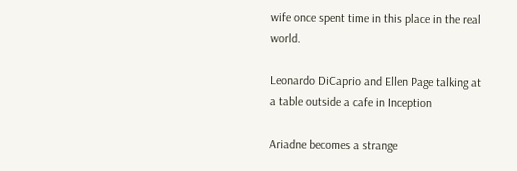wife once spent time in this place in the real world.

Leonardo DiCaprio and Ellen Page talking at a table outside a cafe in Inception

Ariadne becomes a strange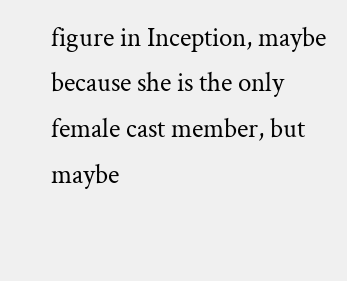figure in Inception, maybe because she is the only female cast member, but maybe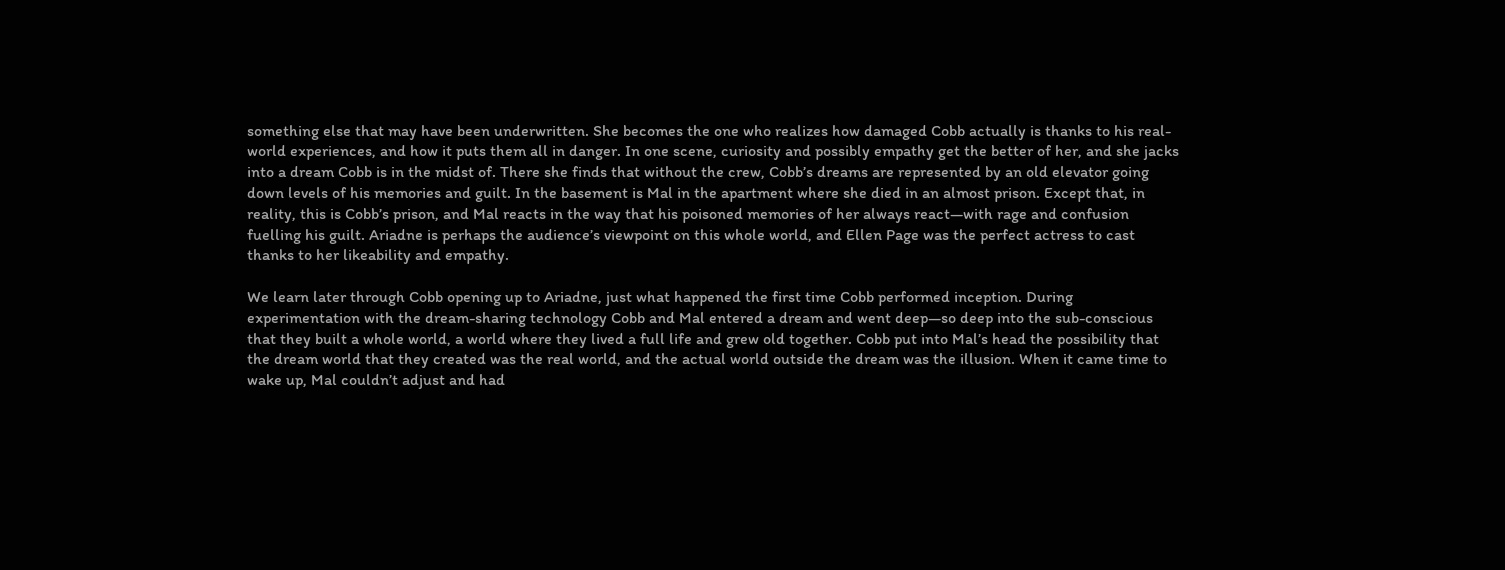something else that may have been underwritten. She becomes the one who realizes how damaged Cobb actually is thanks to his real-world experiences, and how it puts them all in danger. In one scene, curiosity and possibly empathy get the better of her, and she jacks into a dream Cobb is in the midst of. There she finds that without the crew, Cobb’s dreams are represented by an old elevator going down levels of his memories and guilt. In the basement is Mal in the apartment where she died in an almost prison. Except that, in reality, this is Cobb’s prison, and Mal reacts in the way that his poisoned memories of her always react—with rage and confusion fuelling his guilt. Ariadne is perhaps the audience’s viewpoint on this whole world, and Ellen Page was the perfect actress to cast thanks to her likeability and empathy.

We learn later through Cobb opening up to Ariadne, just what happened the first time Cobb performed inception. During experimentation with the dream-sharing technology Cobb and Mal entered a dream and went deep—so deep into the sub-conscious that they built a whole world, a world where they lived a full life and grew old together. Cobb put into Mal’s head the possibility that the dream world that they created was the real world, and the actual world outside the dream was the illusion. When it came time to wake up, Mal couldn’t adjust and had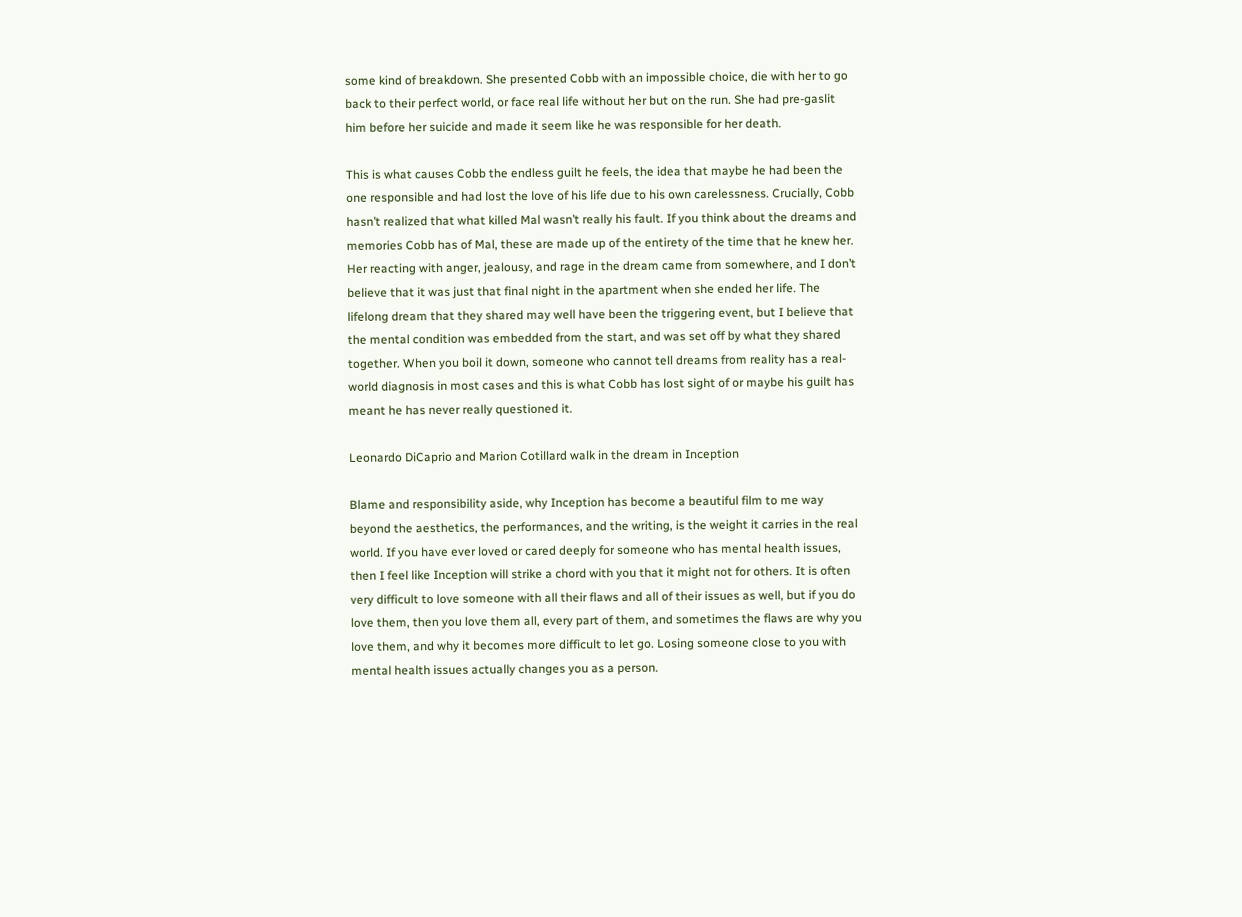some kind of breakdown. She presented Cobb with an impossible choice, die with her to go back to their perfect world, or face real life without her but on the run. She had pre-gaslit him before her suicide and made it seem like he was responsible for her death.

This is what causes Cobb the endless guilt he feels, the idea that maybe he had been the one responsible and had lost the love of his life due to his own carelessness. Crucially, Cobb hasn’t realized that what killed Mal wasn’t really his fault. If you think about the dreams and memories Cobb has of Mal, these are made up of the entirety of the time that he knew her. Her reacting with anger, jealousy, and rage in the dream came from somewhere, and I don’t believe that it was just that final night in the apartment when she ended her life. The lifelong dream that they shared may well have been the triggering event, but I believe that the mental condition was embedded from the start, and was set off by what they shared together. When you boil it down, someone who cannot tell dreams from reality has a real-world diagnosis in most cases and this is what Cobb has lost sight of or maybe his guilt has meant he has never really questioned it.

Leonardo DiCaprio and Marion Cotillard walk in the dream in Inception

Blame and responsibility aside, why Inception has become a beautiful film to me way beyond the aesthetics, the performances, and the writing, is the weight it carries in the real world. If you have ever loved or cared deeply for someone who has mental health issues, then I feel like Inception will strike a chord with you that it might not for others. It is often very difficult to love someone with all their flaws and all of their issues as well, but if you do love them, then you love them all, every part of them, and sometimes the flaws are why you love them, and why it becomes more difficult to let go. Losing someone close to you with mental health issues actually changes you as a person.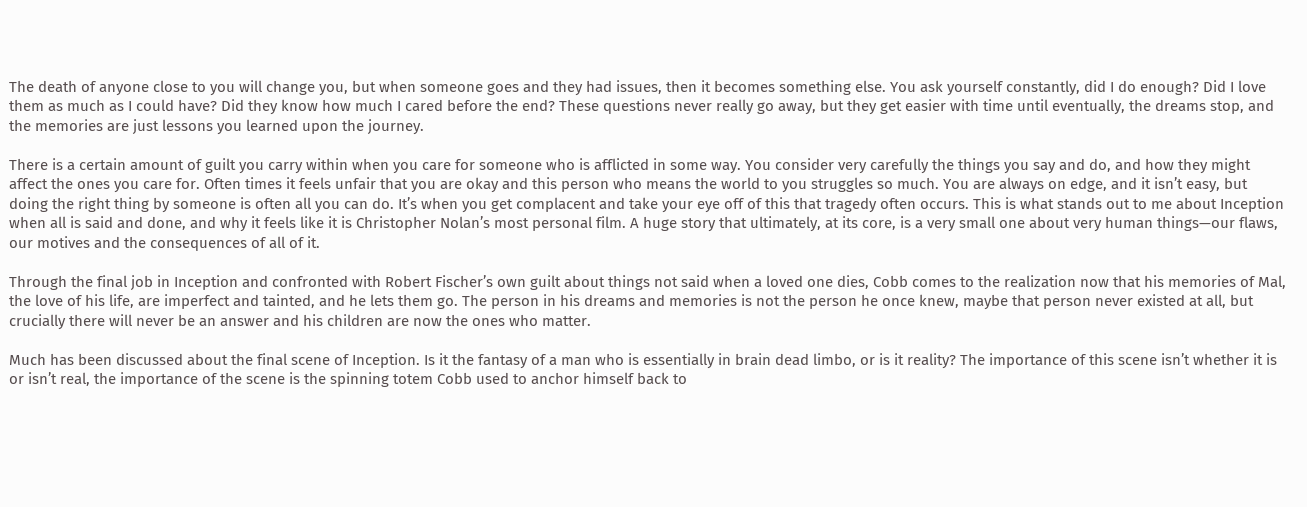The death of anyone close to you will change you, but when someone goes and they had issues, then it becomes something else. You ask yourself constantly, did I do enough? Did I love them as much as I could have? Did they know how much I cared before the end? These questions never really go away, but they get easier with time until eventually, the dreams stop, and the memories are just lessons you learned upon the journey.

There is a certain amount of guilt you carry within when you care for someone who is afflicted in some way. You consider very carefully the things you say and do, and how they might affect the ones you care for. Often times it feels unfair that you are okay and this person who means the world to you struggles so much. You are always on edge, and it isn’t easy, but doing the right thing by someone is often all you can do. It’s when you get complacent and take your eye off of this that tragedy often occurs. This is what stands out to me about Inception when all is said and done, and why it feels like it is Christopher Nolan’s most personal film. A huge story that ultimately, at its core, is a very small one about very human things—our flaws, our motives and the consequences of all of it.

Through the final job in Inception and confronted with Robert Fischer’s own guilt about things not said when a loved one dies, Cobb comes to the realization now that his memories of Mal, the love of his life, are imperfect and tainted, and he lets them go. The person in his dreams and memories is not the person he once knew, maybe that person never existed at all, but crucially there will never be an answer and his children are now the ones who matter.

Much has been discussed about the final scene of Inception. Is it the fantasy of a man who is essentially in brain dead limbo, or is it reality? The importance of this scene isn’t whether it is or isn’t real, the importance of the scene is the spinning totem Cobb used to anchor himself back to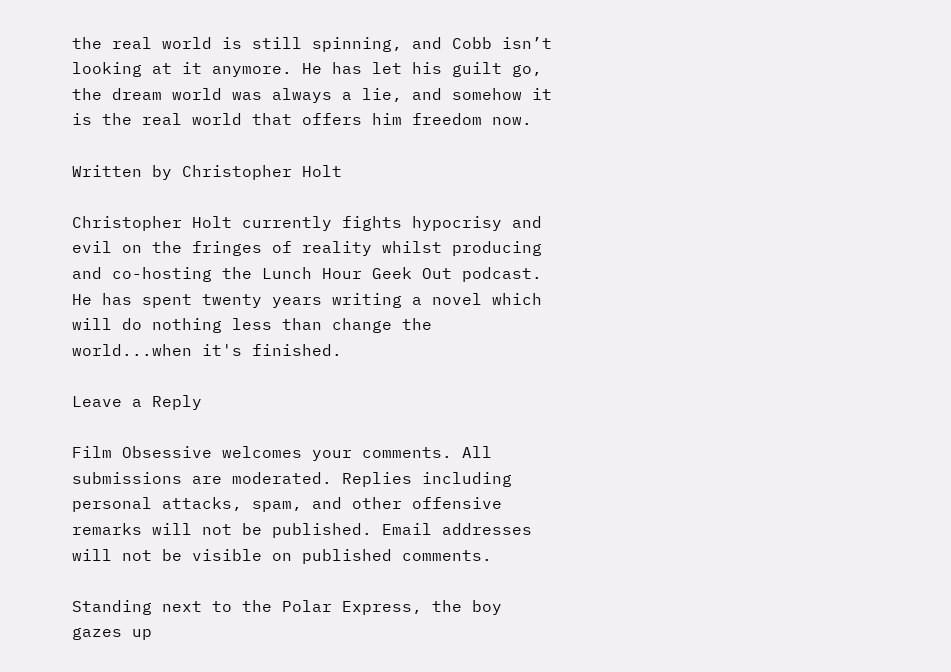the real world is still spinning, and Cobb isn’t looking at it anymore. He has let his guilt go, the dream world was always a lie, and somehow it is the real world that offers him freedom now.

Written by Christopher Holt

Christopher Holt currently fights hypocrisy and evil on the fringes of reality whilst producing and co-hosting the Lunch Hour Geek Out podcast. He has spent twenty years writing a novel which will do nothing less than change the world...when it's finished.

Leave a Reply

Film Obsessive welcomes your comments. All submissions are moderated. Replies including personal attacks, spam, and other offensive remarks will not be published. Email addresses will not be visible on published comments.

Standing next to the Polar Express, the boy gazes up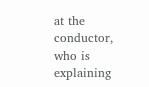at the conductor, who is explaining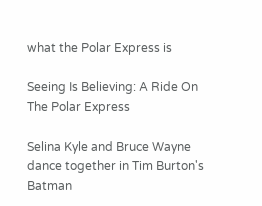what the Polar Express is

Seeing Is Believing: A Ride On The Polar Express

Selina Kyle and Bruce Wayne dance together in Tim Burton's Batman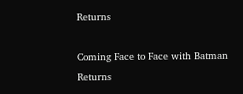Returns

Coming Face to Face with Batman Returns